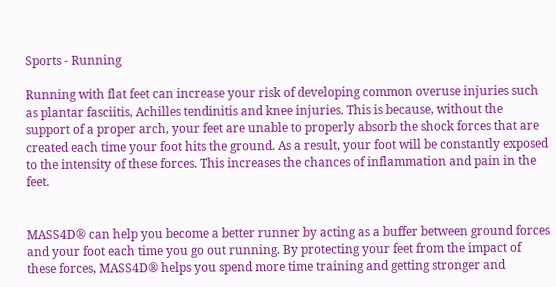Sports - Running

Running with flat feet can increase your risk of developing common overuse injuries such as plantar fasciitis, Achilles tendinitis and knee injuries. This is because, without the support of a proper arch, your feet are unable to properly absorb the shock forces that are created each time your foot hits the ground. As a result, your foot will be constantly exposed to the intensity of these forces. This increases the chances of inflammation and pain in the feet.


MASS4D® can help you become a better runner by acting as a buffer between ground forces and your foot each time you go out running. By protecting your feet from the impact of these forces, MASS4D® helps you spend more time training and getting stronger and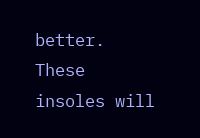better. These insoles will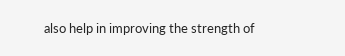also help in improving the strength of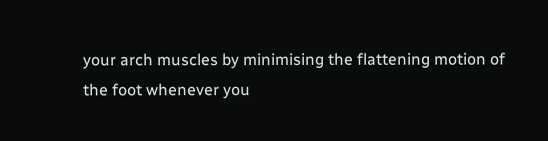your arch muscles by minimising the flattening motion of the foot whenever you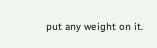put any weight on it.